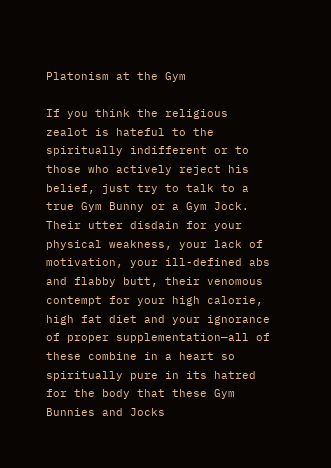Platonism at the Gym

If you think the religious zealot is hateful to the spiritually indifferent or to those who actively reject his belief, just try to talk to a true Gym Bunny or a Gym Jock. Their utter disdain for your physical weakness, your lack of motivation, your ill-defined abs and flabby butt, their venomous contempt for your high calorie, high fat diet and your ignorance of proper supplementation—all of these combine in a heart so spiritually pure in its hatred for the body that these Gym Bunnies and Jocks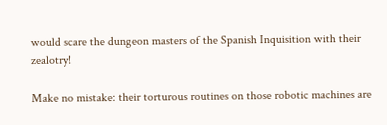would scare the dungeon masters of the Spanish Inquisition with their zealotry!

Make no mistake: their torturous routines on those robotic machines are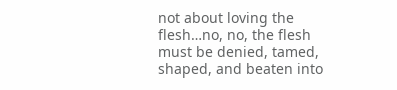not about loving the flesh…no, no, the flesh must be denied, tamed, shaped, and beaten into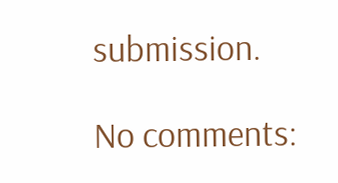submission.

No comments: